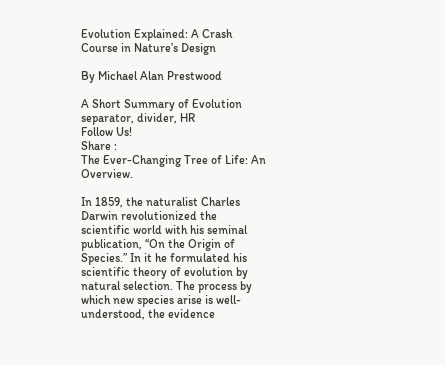Evolution Explained: A Crash Course in Nature’s Design

By Michael Alan Prestwood

A Short Summary of Evolution
separator, divider, HR
Follow Us!
Share :
The Ever-Changing Tree of Life: An Overview.

In 1859, the naturalist Charles Darwin revolutionized the scientific world with his seminal publication, “On the Origin of Species.” In it he formulated his scientific theory of evolution by natural selection. The process by which new species arise is well-understood, the evidence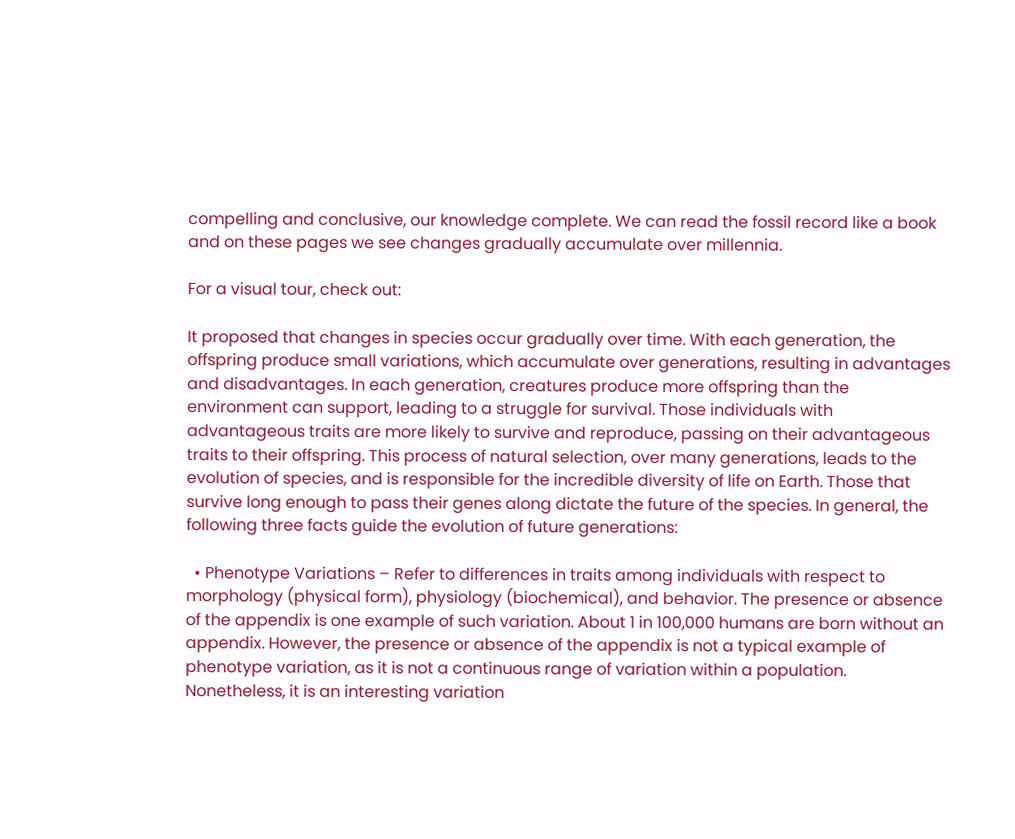compelling and conclusive, our knowledge complete. We can read the fossil record like a book and on these pages we see changes gradually accumulate over millennia.

For a visual tour, check out:

It proposed that changes in species occur gradually over time. With each generation, the offspring produce small variations, which accumulate over generations, resulting in advantages and disadvantages. In each generation, creatures produce more offspring than the environment can support, leading to a struggle for survival. Those individuals with advantageous traits are more likely to survive and reproduce, passing on their advantageous traits to their offspring. This process of natural selection, over many generations, leads to the evolution of species, and is responsible for the incredible diversity of life on Earth. Those that survive long enough to pass their genes along dictate the future of the species. In general, the following three facts guide the evolution of future generations:

  • Phenotype Variations – Refer to differences in traits among individuals with respect to morphology (physical form), physiology (biochemical), and behavior. The presence or absence of the appendix is one example of such variation. About 1 in 100,000 humans are born without an appendix. However, the presence or absence of the appendix is not a typical example of phenotype variation, as it is not a continuous range of variation within a population. Nonetheless, it is an interesting variation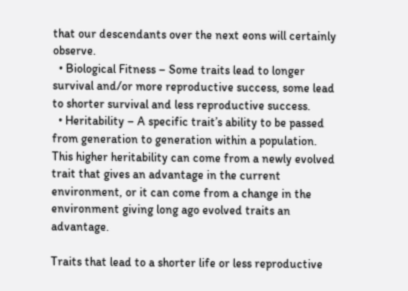that our descendants over the next eons will certainly observe.
  • Biological Fitness – Some traits lead to longer survival and/or more reproductive success, some lead to shorter survival and less reproductive success.
  • Heritability – A specific trait’s ability to be passed from generation to generation within a population. This higher heritability can come from a newly evolved trait that gives an advantage in the current environment, or it can come from a change in the environment giving long ago evolved traits an advantage.

Traits that lead to a shorter life or less reproductive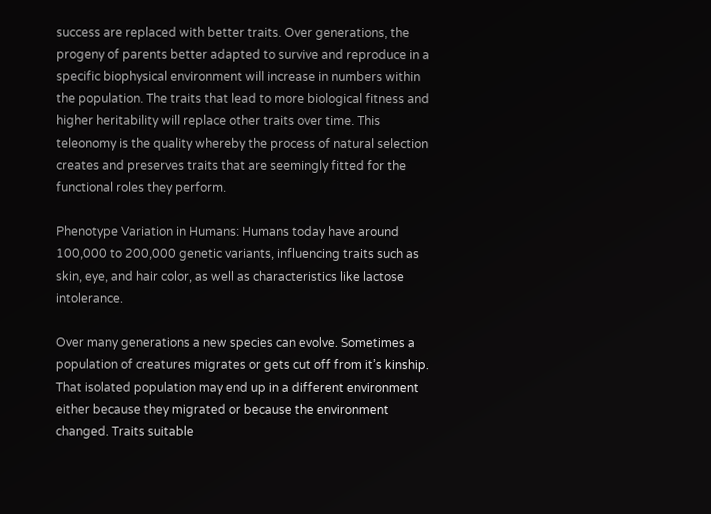success are replaced with better traits. Over generations, the progeny of parents better adapted to survive and reproduce in a specific biophysical environment will increase in numbers within the population. The traits that lead to more biological fitness and higher heritability will replace other traits over time. This teleonomy is the quality whereby the process of natural selection creates and preserves traits that are seemingly fitted for the functional roles they perform.

Phenotype Variation in Humans: Humans today have around 100,000 to 200,000 genetic variants, influencing traits such as skin, eye, and hair color, as well as characteristics like lactose intolerance.

Over many generations a new species can evolve. Sometimes a population of creatures migrates or gets cut off from it’s kinship. That isolated population may end up in a different environment either because they migrated or because the environment changed. Traits suitable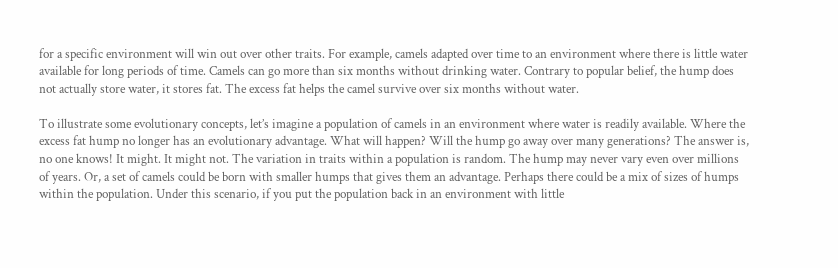for a specific environment will win out over other traits. For example, camels adapted over time to an environment where there is little water available for long periods of time. Camels can go more than six months without drinking water. Contrary to popular belief, the hump does not actually store water, it stores fat. The excess fat helps the camel survive over six months without water.

To illustrate some evolutionary concepts, let’s imagine a population of camels in an environment where water is readily available. Where the excess fat hump no longer has an evolutionary advantage. What will happen? Will the hump go away over many generations? The answer is, no one knows! It might. It might not. The variation in traits within a population is random. The hump may never vary even over millions of years. Or, a set of camels could be born with smaller humps that gives them an advantage. Perhaps there could be a mix of sizes of humps within the population. Under this scenario, if you put the population back in an environment with little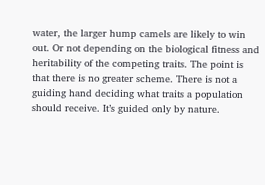water, the larger hump camels are likely to win out. Or not depending on the biological fitness and heritability of the competing traits. The point is that there is no greater scheme. There is not a guiding hand deciding what traits a population should receive. It’s guided only by nature.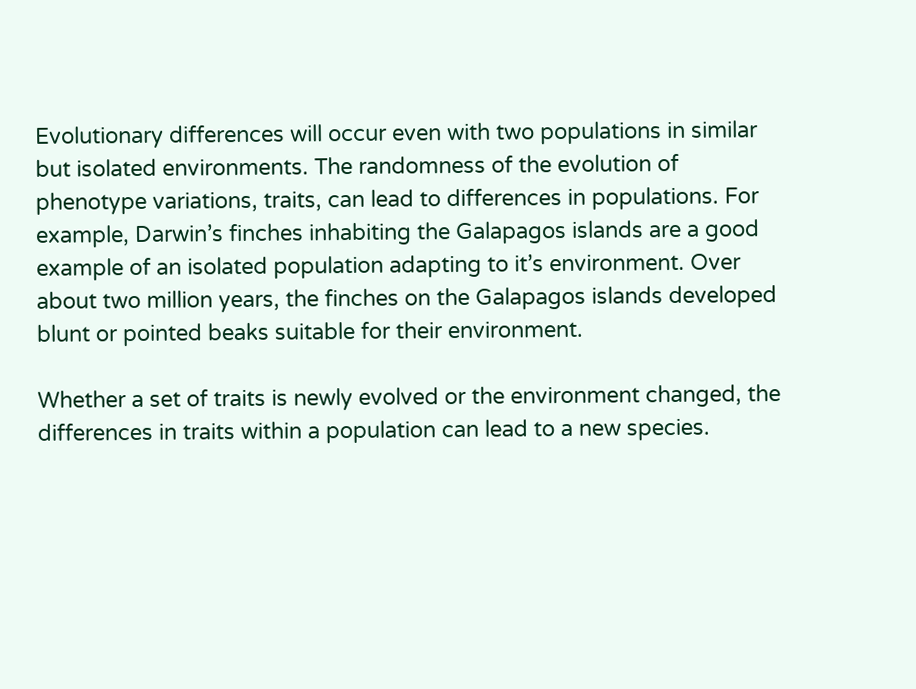Evolutionary differences will occur even with two populations in similar but isolated environments. The randomness of the evolution of phenotype variations, traits, can lead to differences in populations. For example, Darwin’s finches inhabiting the Galapagos islands are a good example of an isolated population adapting to it’s environment. Over about two million years, the finches on the Galapagos islands developed blunt or pointed beaks suitable for their environment.

Whether a set of traits is newly evolved or the environment changed, the differences in traits within a population can lead to a new species.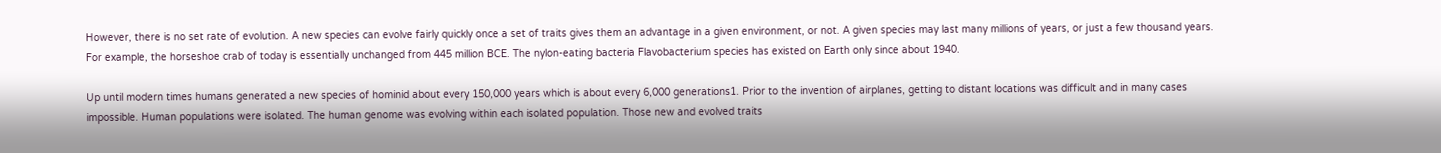However, there is no set rate of evolution. A new species can evolve fairly quickly once a set of traits gives them an advantage in a given environment, or not. A given species may last many millions of years, or just a few thousand years. For example, the horseshoe crab of today is essentially unchanged from 445 million BCE. The nylon-eating bacteria Flavobacterium species has existed on Earth only since about 1940.

Up until modern times humans generated a new species of hominid about every 150,000 years which is about every 6,000 generations1. Prior to the invention of airplanes, getting to distant locations was difficult and in many cases impossible. Human populations were isolated. The human genome was evolving within each isolated population. Those new and evolved traits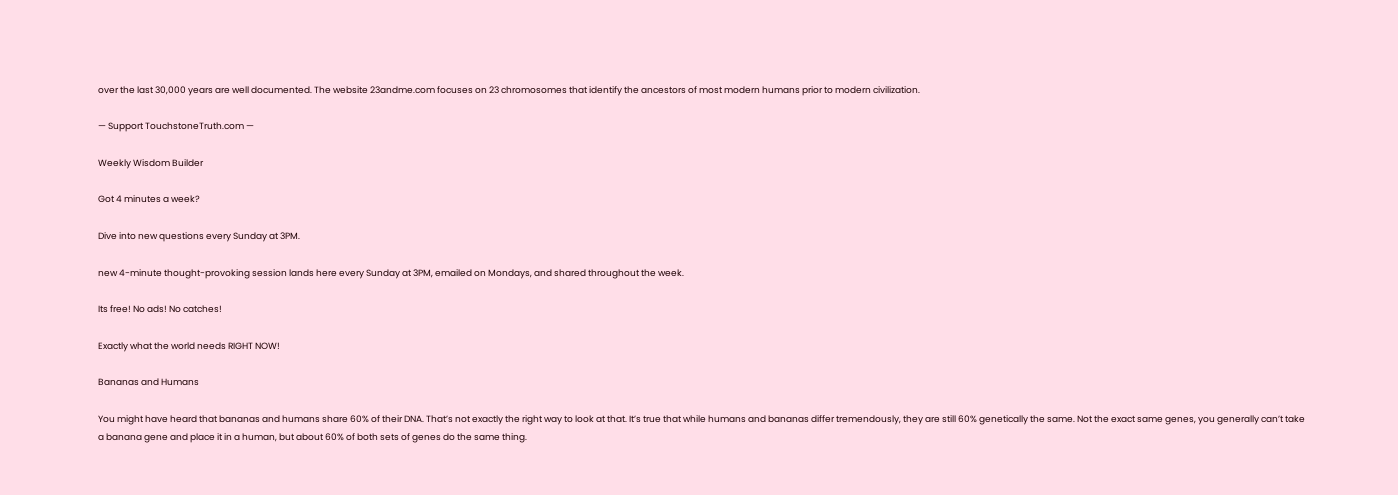over the last 30,000 years are well documented. The website 23andme.com focuses on 23 chromosomes that identify the ancestors of most modern humans prior to modern civilization.

— Support TouchstoneTruth.com —

Weekly Wisdom Builder

Got 4 minutes a week?

Dive into new questions every Sunday at 3PM.

new 4-minute thought-provoking session lands here every Sunday at 3PM, emailed on Mondays, and shared throughout the week.

Its free! No ads! No catches!

Exactly what the world needs RIGHT NOW!

Bananas and Humans

You might have heard that bananas and humans share 60% of their DNA. That’s not exactly the right way to look at that. It’s true that while humans and bananas differ tremendously, they are still 60% genetically the same. Not the exact same genes, you generally can’t take a banana gene and place it in a human, but about 60% of both sets of genes do the same thing.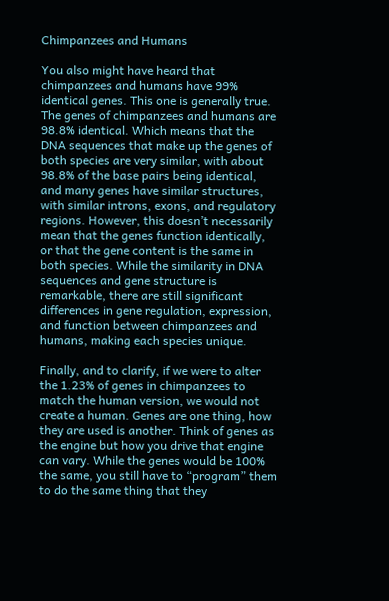Chimpanzees and Humans

You also might have heard that chimpanzees and humans have 99% identical genes. This one is generally true. The genes of chimpanzees and humans are 98.8% identical. Which means that the DNA sequences that make up the genes of both species are very similar, with about 98.8% of the base pairs being identical, and many genes have similar structures, with similar introns, exons, and regulatory regions. However, this doesn’t necessarily mean that the genes function identically, or that the gene content is the same in both species. While the similarity in DNA sequences and gene structure is remarkable, there are still significant differences in gene regulation, expression, and function between chimpanzees and humans, making each species unique.

Finally, and to clarify, if we were to alter the 1.23% of genes in chimpanzees to match the human version, we would not create a human. Genes are one thing, how they are used is another. Think of genes as the engine but how you drive that engine can vary. While the genes would be 100% the same, you still have to “program” them to do the same thing that they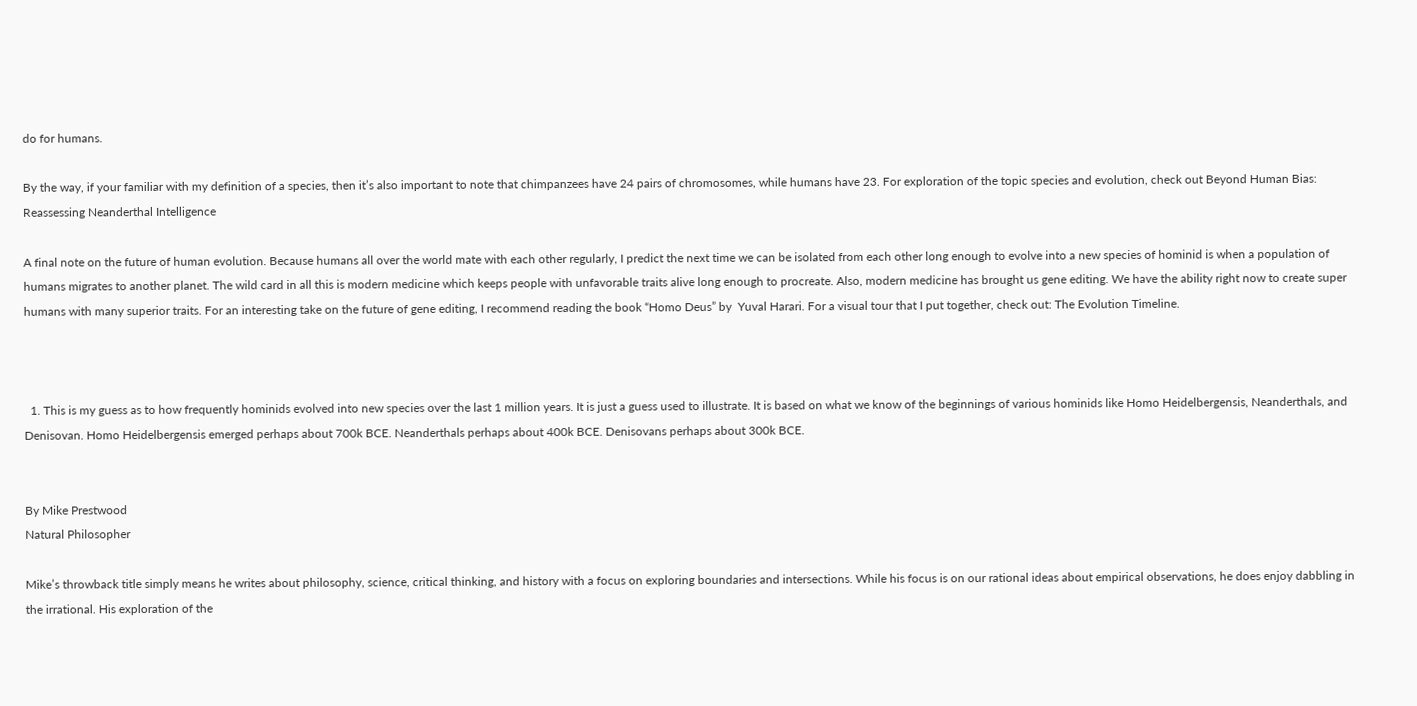do for humans.

By the way, if your familiar with my definition of a species, then it’s also important to note that chimpanzees have 24 pairs of chromosomes, while humans have 23. For exploration of the topic species and evolution, check out Beyond Human Bias: Reassessing Neanderthal Intelligence

A final note on the future of human evolution. Because humans all over the world mate with each other regularly, I predict the next time we can be isolated from each other long enough to evolve into a new species of hominid is when a population of humans migrates to another planet. The wild card in all this is modern medicine which keeps people with unfavorable traits alive long enough to procreate. Also, modern medicine has brought us gene editing. We have the ability right now to create super humans with many superior traits. For an interesting take on the future of gene editing, I recommend reading the book “Homo Deus” by  Yuval Harari. For a visual tour that I put together, check out: The Evolution Timeline.



  1. This is my guess as to how frequently hominids evolved into new species over the last 1 million years. It is just a guess used to illustrate. It is based on what we know of the beginnings of various hominids like Homo Heidelbergensis, Neanderthals, and Denisovan. Homo Heidelbergensis emerged perhaps about 700k BCE. Neanderthals perhaps about 400k BCE. Denisovans perhaps about 300k BCE.


By Mike Prestwood
Natural Philosopher

Mike’s throwback title simply means he writes about philosophy, science, critical thinking, and history with a focus on exploring boundaries and intersections. While his focus is on our rational ideas about empirical observations, he does enjoy dabbling in the irrational. His exploration of the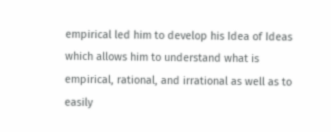empirical led him to develop his Idea of Ideas which allows him to understand what is empirical, rational, and irrational as well as to easily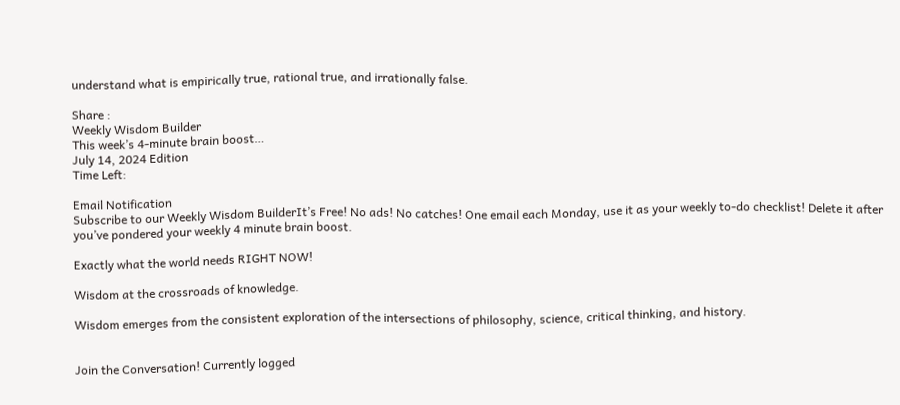understand what is empirically true, rational true, and irrationally false.

Share :
Weekly Wisdom Builder
This week’s 4-minute brain boost…
July 14, 2024 Edition
Time Left:

Email Notification
Subscribe to our Weekly Wisdom BuilderIt’s Free! No ads! No catches! One email each Monday, use it as your weekly to-do checklist! Delete it after you’ve pondered your weekly 4 minute brain boost.

Exactly what the world needs RIGHT NOW!

Wisdom at the crossroads of knowledge.

Wisdom emerges from the consistent exploration of the intersections of philosophy, science, critical thinking, and history.


Join the Conversation! Currently logged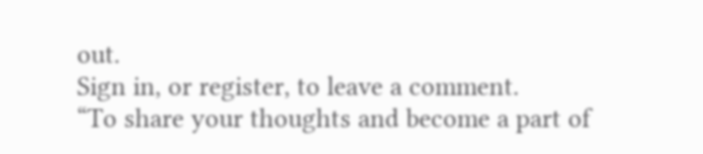out.
Sign in, or register, to leave a comment.
“To share your thoughts and become a part of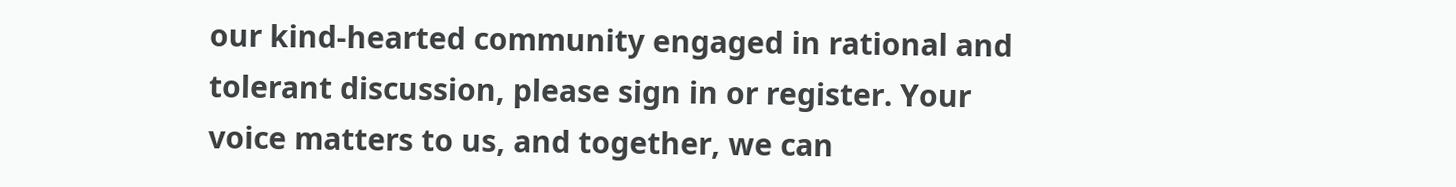our kind-hearted community engaged in rational and tolerant discussion, please sign in or register. Your voice matters to us, and together, we can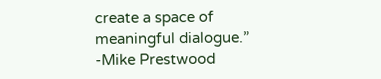create a space of meaningful dialogue.” -Mike Prestwood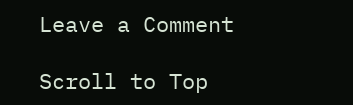Leave a Comment

Scroll to Top